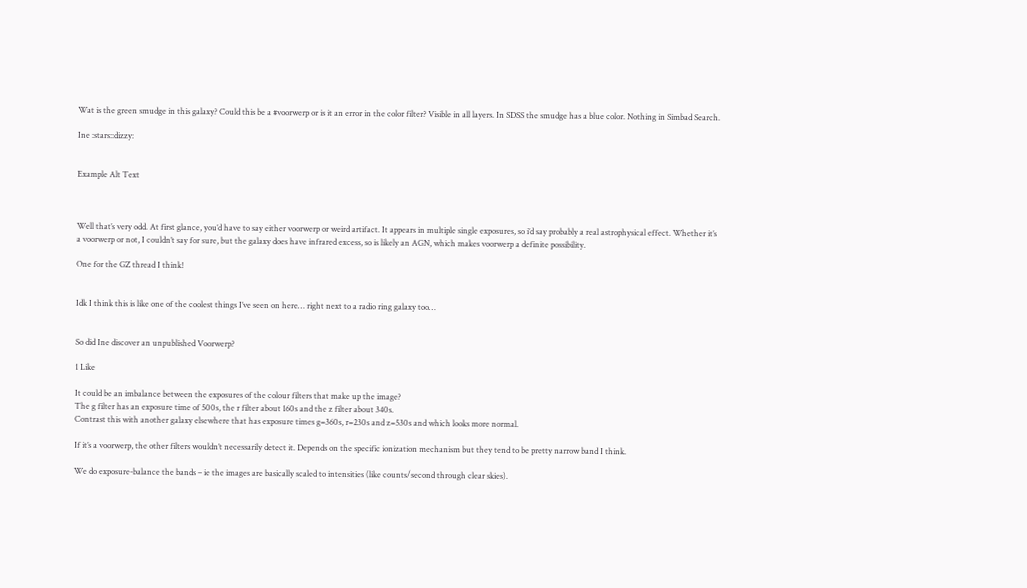Wat is the green smudge in this galaxy? Could this be a #voorwerp or is it an error in the color filter? Visible in all layers. In SDSS the smudge has a blue color. Nothing in Simbad Search.

Ine :stars::dizzy:


Example Alt Text



Well that’s very odd. At first glance, you’d have to say either voorwerp or weird artifact. It appears in multiple single exposures, so i’d say probably a real astrophysical effect. Whether it’s a voorwerp or not, I couldn’t say for sure, but the galaxy does have infrared excess, so is likely an AGN, which makes voorwerp a definite possibility.

One for the GZ thread I think!


Idk I think this is like one of the coolest things I’ve seen on here… right next to a radio ring galaxy too…


So did Ine discover an unpublished Voorwerp?

1 Like

It could be an imbalance between the exposures of the colour filters that make up the image?
The g filter has an exposure time of 500s, the r filter about 160s and the z filter about 340s.
Contrast this with another galaxy elsewhere that has exposure times g=360s, r=230s and z=530s and which looks more normal.

If it’s a voorwerp, the other filters wouldn’t necessarily detect it. Depends on the specific ionization mechanism but they tend to be pretty narrow band I think.

We do exposure-balance the bands – ie the images are basically scaled to intensities (like counts/second through clear skies).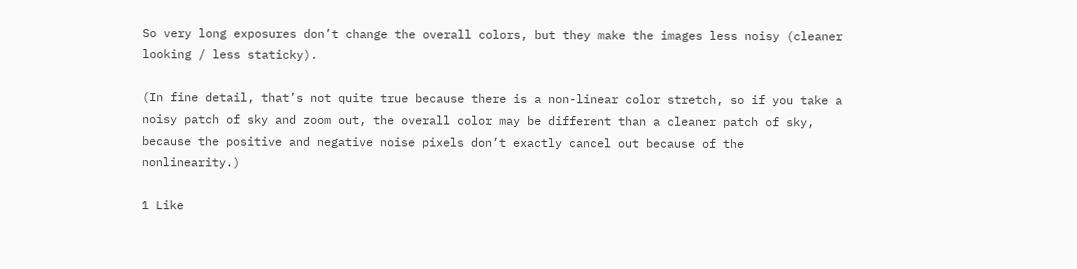So very long exposures don’t change the overall colors, but they make the images less noisy (cleaner looking / less staticky).

(In fine detail, that’s not quite true because there is a non-linear color stretch, so if you take a noisy patch of sky and zoom out, the overall color may be different than a cleaner patch of sky, because the positive and negative noise pixels don’t exactly cancel out because of the nonlinearity.)

1 Like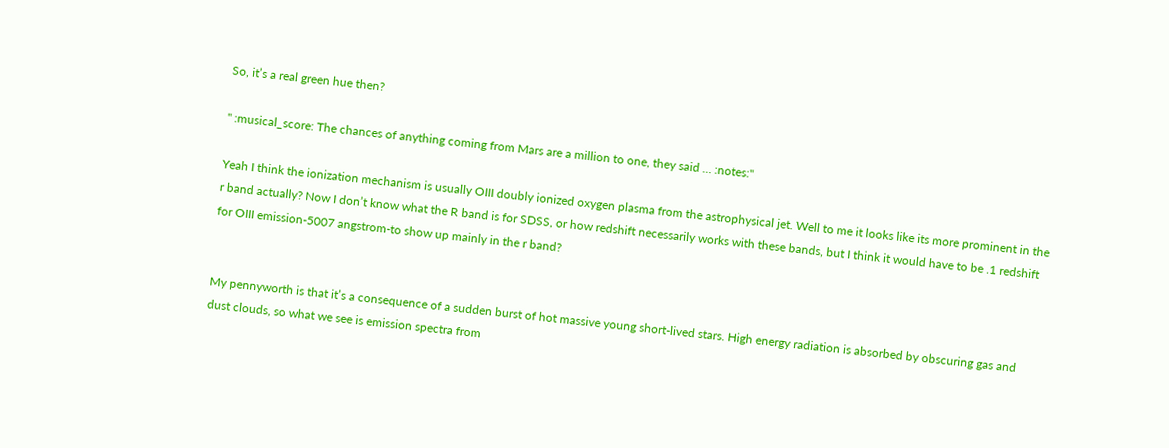So, it’s a real green hue then?

" :musical_score: The chances of anything coming from Mars are a million to one, they said … :notes:"

Yeah I think the ionization mechanism is usually OIII doubly ionized oxygen plasma from the astrophysical jet. Well to me it looks like its more prominent in the r band actually? Now I don’t know what the R band is for SDSS, or how redshift necessarily works with these bands, but I think it would have to be .1 redshift for OIII emission-5007 angstrom-to show up mainly in the r band?


My pennyworth is that it’s a consequence of a sudden burst of hot massive young short-lived stars. High energy radiation is absorbed by obscuring gas and dust clouds, so what we see is emission spectra from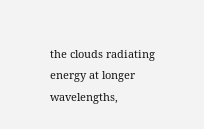the clouds radiating energy at longer wavelengths,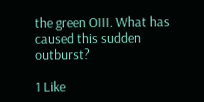the green OIII. What has caused this sudden outburst?

1 Like